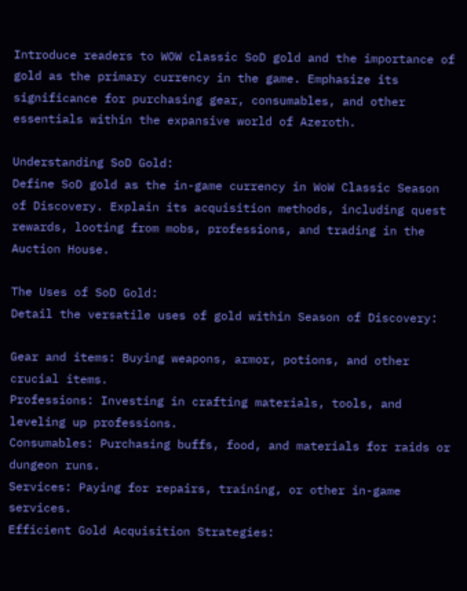Introduce readers to WOW classic SoD gold and the importance of gold as the primary currency in the game. Emphasize its significance for purchasing gear, consumables, and other essentials within the expansive world of Azeroth.

Understanding SoD Gold:
Define SoD gold as the in-game currency in WoW Classic Season of Discovery. Explain its acquisition methods, including quest rewards, looting from mobs, professions, and trading in the Auction House.

The Uses of SoD Gold:
Detail the versatile uses of gold within Season of Discovery:

Gear and items: Buying weapons, armor, potions, and other crucial items.
Professions: Investing in crafting materials, tools, and leveling up professions.
Consumables: Purchasing buffs, food, and materials for raids or dungeon runs.
Services: Paying for repairs, training, or other in-game services.
Efficient Gold Acquisition Strategies: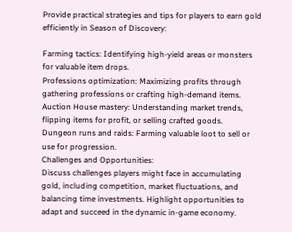Provide practical strategies and tips for players to earn gold efficiently in Season of Discovery:

Farming tactics: Identifying high-yield areas or monsters for valuable item drops.
Professions optimization: Maximizing profits through gathering professions or crafting high-demand items.
Auction House mastery: Understanding market trends, flipping items for profit, or selling crafted goods.
Dungeon runs and raids: Farming valuable loot to sell or use for progression.
Challenges and Opportunities:
Discuss challenges players might face in accumulating gold, including competition, market fluctuations, and balancing time investments. Highlight opportunities to adapt and succeed in the dynamic in-game economy.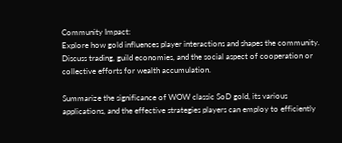Community Impact:
Explore how gold influences player interactions and shapes the community. Discuss trading, guild economies, and the social aspect of cooperation or collective efforts for wealth accumulation.

Summarize the significance of WOW classic SoD gold, its various applications, and the effective strategies players can employ to efficiently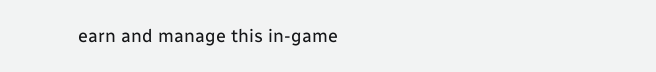earn and manage this in-game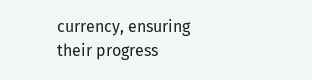currency, ensuring their progress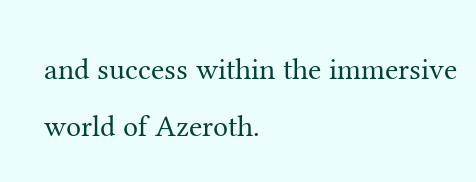and success within the immersive world of Azeroth.